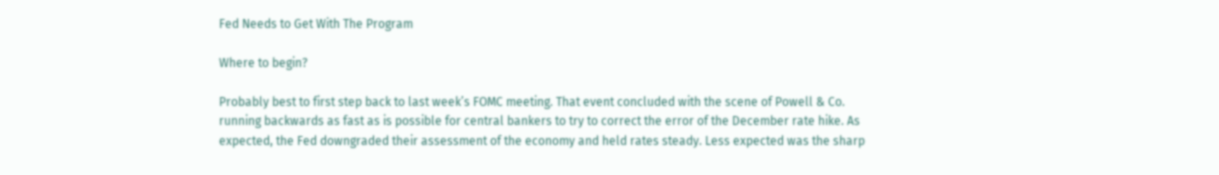Fed Needs to Get With The Program

Where to begin?

Probably best to first step back to last week’s FOMC meeting. That event concluded with the scene of Powell & Co. running backwards as fast as is possible for central bankers to try to correct the error of the December rate hike. As expected, the Fed downgraded their assessment of the economy and held rates steady. Less expected was the sharp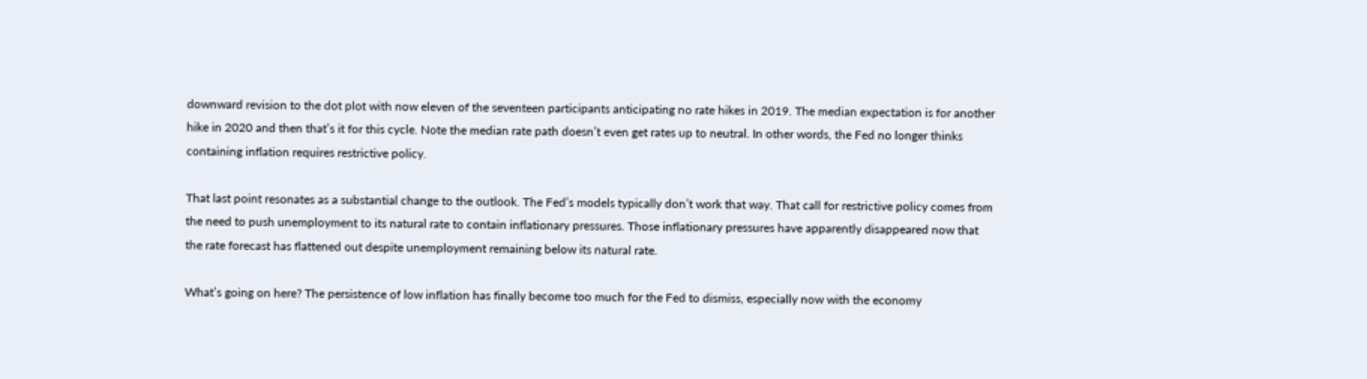downward revision to the dot plot with now eleven of the seventeen participants anticipating no rate hikes in 2019. The median expectation is for another hike in 2020 and then that’s it for this cycle. Note the median rate path doesn’t even get rates up to neutral. In other words, the Fed no longer thinks containing inflation requires restrictive policy.

That last point resonates as a substantial change to the outlook. The Fed’s models typically don’t work that way. That call for restrictive policy comes from the need to push unemployment to its natural rate to contain inflationary pressures. Those inflationary pressures have apparently disappeared now that the rate forecast has flattened out despite unemployment remaining below its natural rate.

What’s going on here? The persistence of low inflation has finally become too much for the Fed to dismiss, especially now with the economy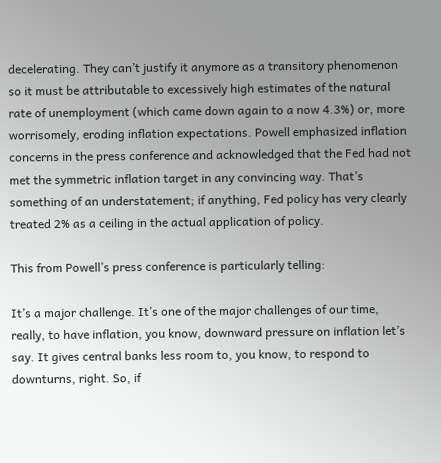decelerating. They can’t justify it anymore as a transitory phenomenon so it must be attributable to excessively high estimates of the natural rate of unemployment (which came down again to a now 4.3%) or, more worrisomely, eroding inflation expectations. Powell emphasized inflation concerns in the press conference and acknowledged that the Fed had not met the symmetric inflation target in any convincing way. That’s something of an understatement; if anything, Fed policy has very clearly treated 2% as a ceiling in the actual application of policy.

This from Powell’s press conference is particularly telling:

It’s a major challenge. It’s one of the major challenges of our time, really, to have inflation, you know, downward pressure on inflation let’s say. It gives central banks less room to, you know, to respond to downturns, right. So, if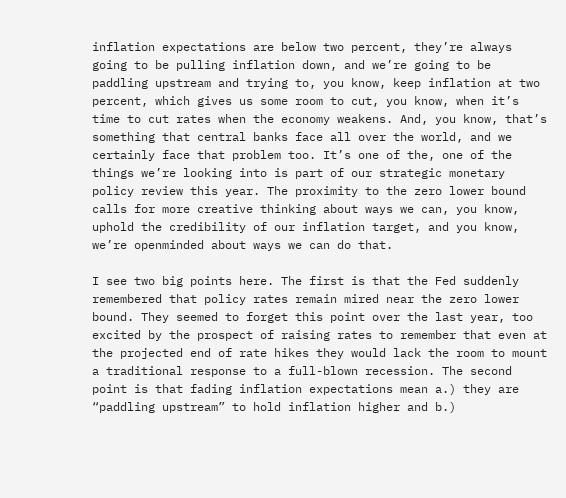inflation expectations are below two percent, they’re always going to be pulling inflation down, and we’re going to be paddling upstream and trying to, you know, keep inflation at two percent, which gives us some room to cut, you know, when it’s time to cut rates when the economy weakens. And, you know, that’s something that central banks face all over the world, and we certainly face that problem too. It’s one of the, one of the things we’re looking into is part of our strategic monetary policy review this year. The proximity to the zero lower bound calls for more creative thinking about ways we can, you know, uphold the credibility of our inflation target, and you know, we’re openminded about ways we can do that.

I see two big points here. The first is that the Fed suddenly remembered that policy rates remain mired near the zero lower bound. They seemed to forget this point over the last year, too excited by the prospect of raising rates to remember that even at the projected end of rate hikes they would lack the room to mount a traditional response to a full-blown recession. The second point is that fading inflation expectations mean a.) they are “paddling upstream” to hold inflation higher and b.)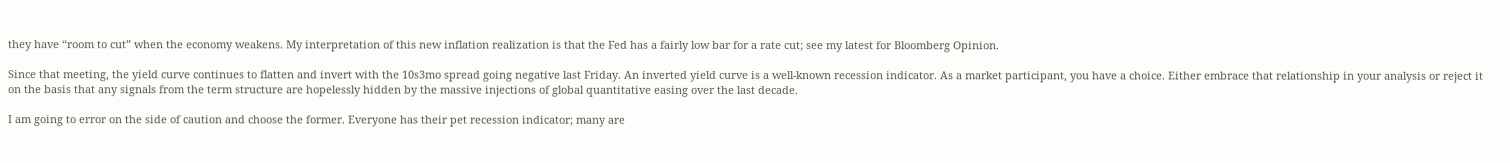they have “room to cut” when the economy weakens. My interpretation of this new inflation realization is that the Fed has a fairly low bar for a rate cut; see my latest for Bloomberg Opinion.

Since that meeting, the yield curve continues to flatten and invert with the 10s3mo spread going negative last Friday. An inverted yield curve is a well-known recession indicator. As a market participant, you have a choice. Either embrace that relationship in your analysis or reject it on the basis that any signals from the term structure are hopelessly hidden by the massive injections of global quantitative easing over the last decade.

I am going to error on the side of caution and choose the former. Everyone has their pet recession indicator; many are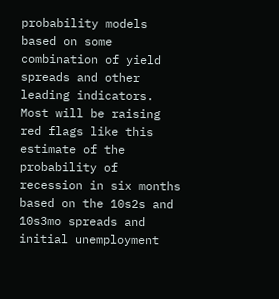probability models based on some combination of yield spreads and other leading indicators. Most will be raising red flags like this estimate of the probability of recession in six months based on the 10s2s and 10s3mo spreads and initial unemployment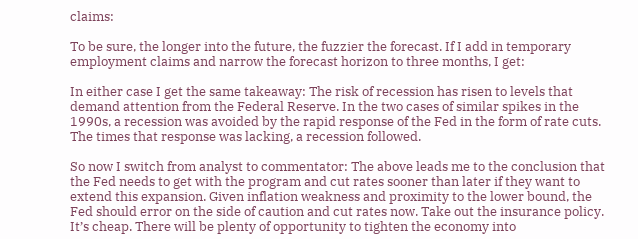claims:

To be sure, the longer into the future, the fuzzier the forecast. If I add in temporary employment claims and narrow the forecast horizon to three months, I get:

In either case I get the same takeaway: The risk of recession has risen to levels that demand attention from the Federal Reserve. In the two cases of similar spikes in the 1990s, a recession was avoided by the rapid response of the Fed in the form of rate cuts. The times that response was lacking, a recession followed.

So now I switch from analyst to commentator: The above leads me to the conclusion that the Fed needs to get with the program and cut rates sooner than later if they want to extend this expansion. Given inflation weakness and proximity to the lower bound, the Fed should error on the side of caution and cut rates now. Take out the insurance policy. It’s cheap. There will be plenty of opportunity to tighten the economy into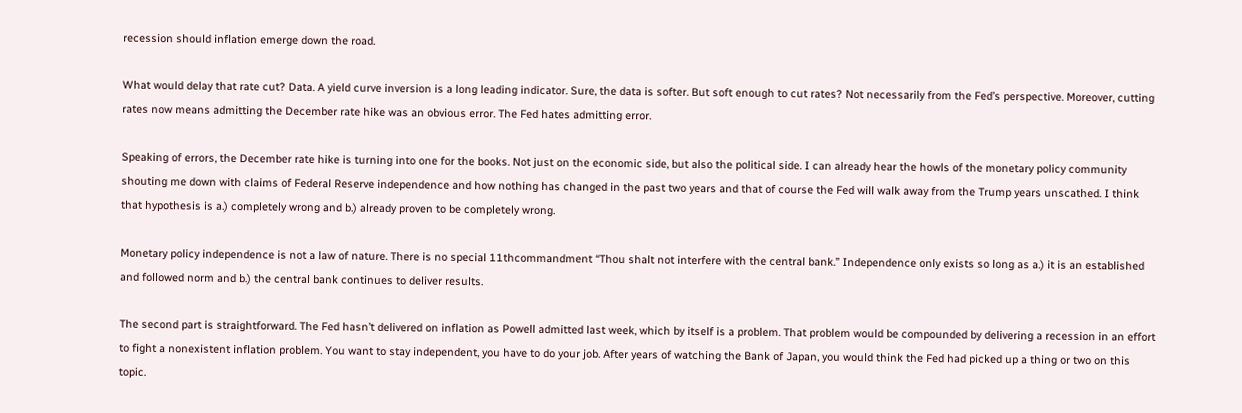recession should inflation emerge down the road.

What would delay that rate cut? Data. A yield curve inversion is a long leading indicator. Sure, the data is softer. But soft enough to cut rates? Not necessarily from the Fed’s perspective. Moreover, cutting rates now means admitting the December rate hike was an obvious error. The Fed hates admitting error.

Speaking of errors, the December rate hike is turning into one for the books. Not just on the economic side, but also the political side. I can already hear the howls of the monetary policy community shouting me down with claims of Federal Reserve independence and how nothing has changed in the past two years and that of course the Fed will walk away from the Trump years unscathed. I think that hypothesis is a.) completely wrong and b.) already proven to be completely wrong.

Monetary policy independence is not a law of nature. There is no special 11thcommandment “Thou shalt not interfere with the central bank.” Independence only exists so long as a.) it is an established and followed norm and b.) the central bank continues to deliver results.

The second part is straightforward. The Fed hasn’t delivered on inflation as Powell admitted last week, which by itself is a problem. That problem would be compounded by delivering a recession in an effort to fight a nonexistent inflation problem. You want to stay independent, you have to do your job. After years of watching the Bank of Japan, you would think the Fed had picked up a thing or two on this topic.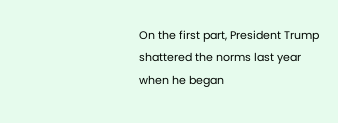On the first part, President Trump shattered the norms last year when he began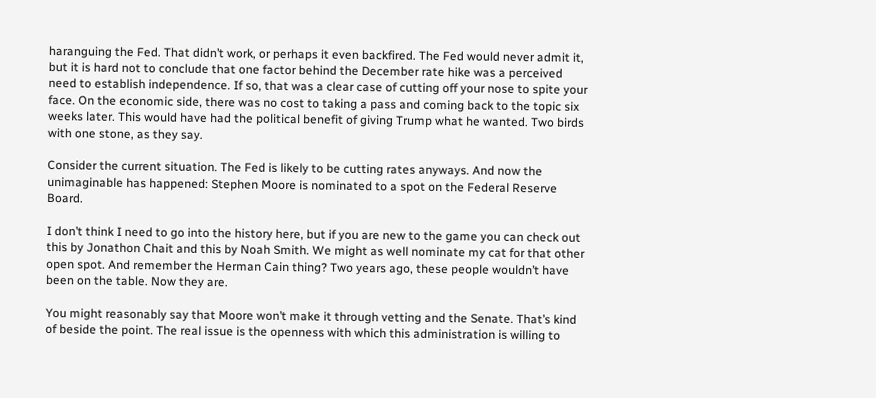haranguing the Fed. That didn’t work, or perhaps it even backfired. The Fed would never admit it, but it is hard not to conclude that one factor behind the December rate hike was a perceived need to establish independence. If so, that was a clear case of cutting off your nose to spite your face. On the economic side, there was no cost to taking a pass and coming back to the topic six weeks later. This would have had the political benefit of giving Trump what he wanted. Two birds with one stone, as they say.

Consider the current situation. The Fed is likely to be cutting rates anyways. And now the unimaginable has happened: Stephen Moore is nominated to a spot on the Federal Reserve Board.

I don’t think I need to go into the history here, but if you are new to the game you can check out this by Jonathon Chait and this by Noah Smith. We might as well nominate my cat for that other open spot. And remember the Herman Cain thing? Two years ago, these people wouldn’t have been on the table. Now they are.

You might reasonably say that Moore won’t make it through vetting and the Senate. That’s kind of beside the point. The real issue is the openness with which this administration is willing to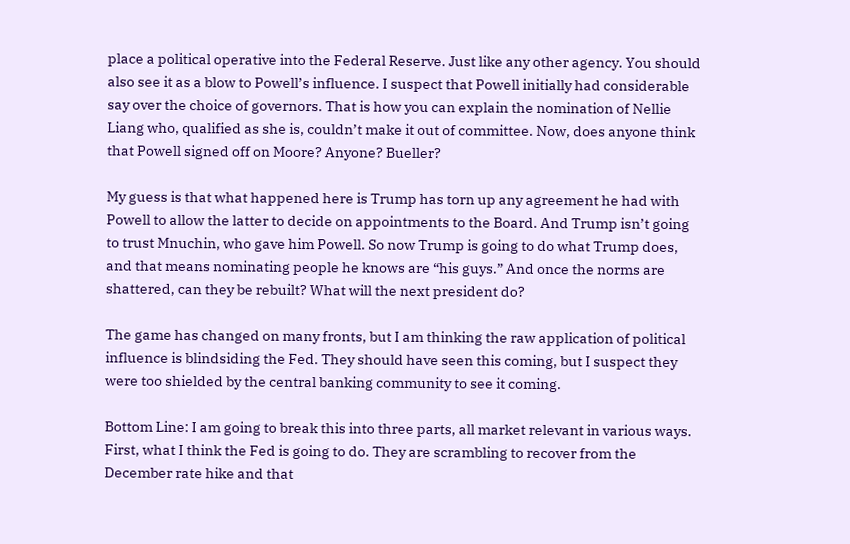place a political operative into the Federal Reserve. Just like any other agency. You should also see it as a blow to Powell’s influence. I suspect that Powell initially had considerable say over the choice of governors. That is how you can explain the nomination of Nellie Liang who, qualified as she is, couldn’t make it out of committee. Now, does anyone think that Powell signed off on Moore? Anyone? Bueller?

My guess is that what happened here is Trump has torn up any agreement he had with Powell to allow the latter to decide on appointments to the Board. And Trump isn’t going to trust Mnuchin, who gave him Powell. So now Trump is going to do what Trump does, and that means nominating people he knows are “his guys.” And once the norms are shattered, can they be rebuilt? What will the next president do?

The game has changed on many fronts, but I am thinking the raw application of political influence is blindsiding the Fed. They should have seen this coming, but I suspect they were too shielded by the central banking community to see it coming.

Bottom Line: I am going to break this into three parts, all market relevant in various ways. First, what I think the Fed is going to do. They are scrambling to recover from the December rate hike and that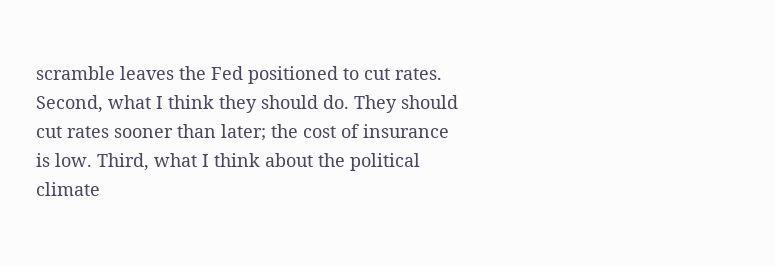scramble leaves the Fed positioned to cut rates. Second, what I think they should do. They should cut rates sooner than later; the cost of insurance is low. Third, what I think about the political climate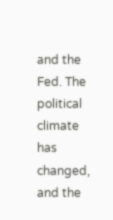and the Fed. The political climate has changed, and the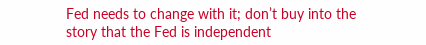Fed needs to change with it; don’t buy into the story that the Fed is independent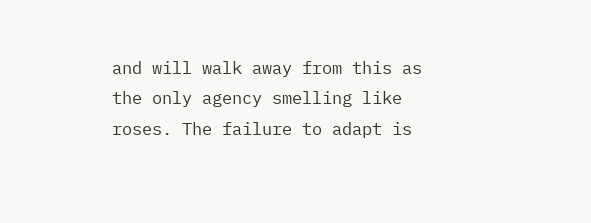and will walk away from this as the only agency smelling like roses. The failure to adapt is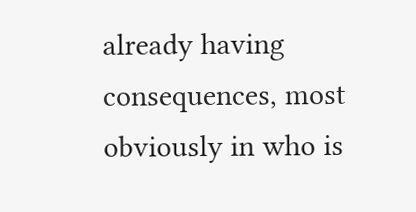already having consequences, most obviously in who is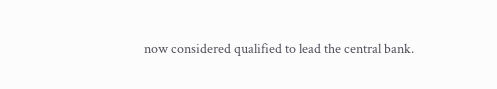now considered qualified to lead the central bank.